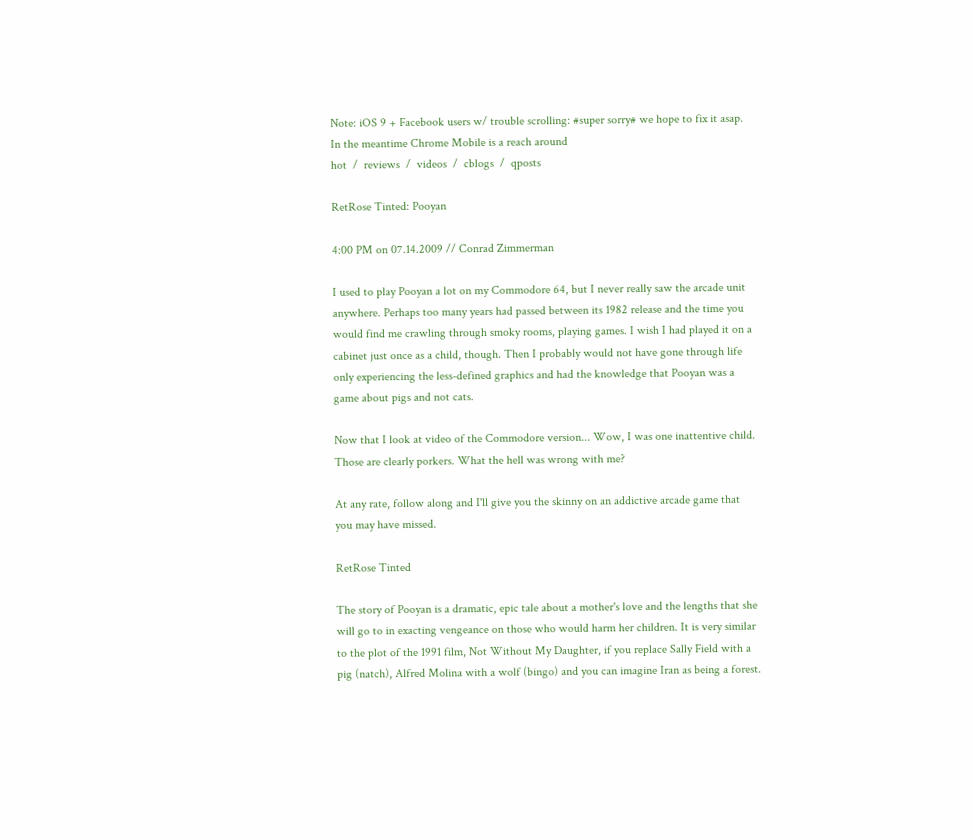Note: iOS 9 + Facebook users w/ trouble scrolling: #super sorry# we hope to fix it asap. In the meantime Chrome Mobile is a reach around
hot  /  reviews  /  videos  /  cblogs  /  qposts

RetRose Tinted: Pooyan

4:00 PM on 07.14.2009 // Conrad Zimmerman

I used to play Pooyan a lot on my Commodore 64, but I never really saw the arcade unit anywhere. Perhaps too many years had passed between its 1982 release and the time you would find me crawling through smoky rooms, playing games. I wish I had played it on a cabinet just once as a child, though. Then I probably would not have gone through life only experiencing the less-defined graphics and had the knowledge that Pooyan was a game about pigs and not cats.

Now that I look at video of the Commodore version... Wow, I was one inattentive child. Those are clearly porkers. What the hell was wrong with me?

At any rate, follow along and I'll give you the skinny on an addictive arcade game that you may have missed.

RetRose Tinted

The story of Pooyan is a dramatic, epic tale about a mother's love and the lengths that she will go to in exacting vengeance on those who would harm her children. It is very similar to the plot of the 1991 film, Not Without My Daughter, if you replace Sally Field with a pig (natch), Alfred Molina with a wolf (bingo) and you can imagine Iran as being a forest.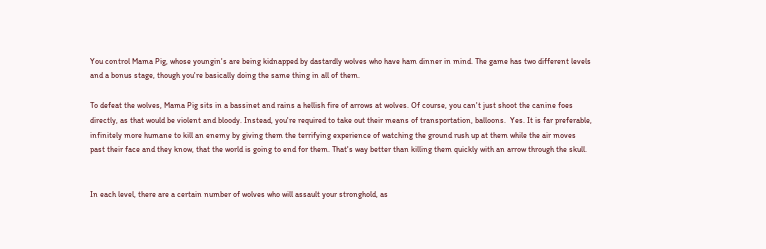You control Mama Pig, whose youngin's are being kidnapped by dastardly wolves who have ham dinner in mind. The game has two different levels and a bonus stage, though you're basically doing the same thing in all of them.

To defeat the wolves, Mama Pig sits in a bassinet and rains a hellish fire of arrows at wolves. Of course, you can't just shoot the canine foes directly, as that would be violent and bloody. Instead, you're required to take out their means of transportation, balloons.  Yes. It is far preferable, infinitely more humane to kill an enemy by giving them the terrifying experience of watching the ground rush up at them while the air moves past their face and they know, that the world is going to end for them. That's way better than killing them quickly with an arrow through the skull.


In each level, there are a certain number of wolves who will assault your stronghold, as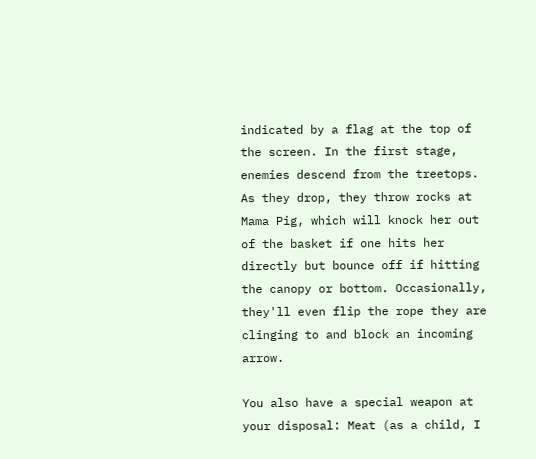indicated by a flag at the top of the screen. In the first stage, enemies descend from the treetops. As they drop, they throw rocks at Mama Pig, which will knock her out of the basket if one hits her directly but bounce off if hitting the canopy or bottom. Occasionally, they'll even flip the rope they are clinging to and block an incoming arrow.

You also have a special weapon at your disposal: Meat (as a child, I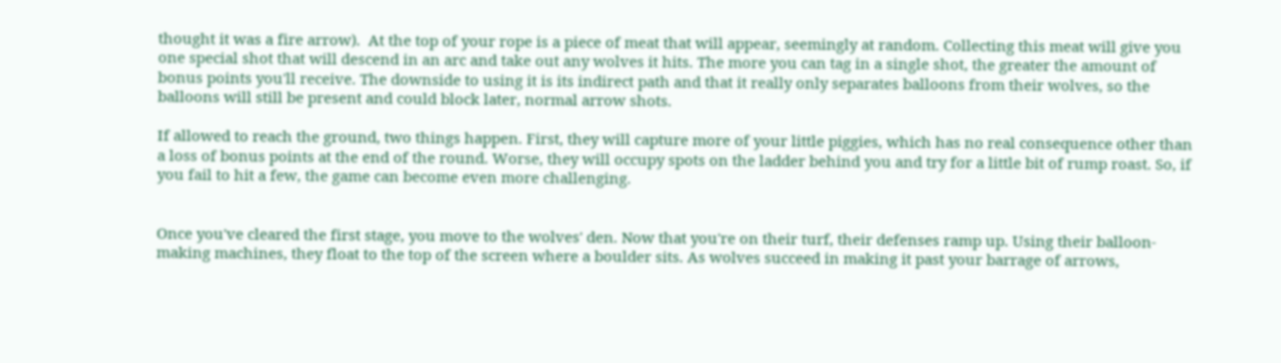thought it was a fire arrow).  At the top of your rope is a piece of meat that will appear, seemingly at random. Collecting this meat will give you one special shot that will descend in an arc and take out any wolves it hits. The more you can tag in a single shot, the greater the amount of bonus points you'll receive. The downside to using it is its indirect path and that it really only separates balloons from their wolves, so the balloons will still be present and could block later, normal arrow shots.

If allowed to reach the ground, two things happen. First, they will capture more of your little piggies, which has no real consequence other than a loss of bonus points at the end of the round. Worse, they will occupy spots on the ladder behind you and try for a little bit of rump roast. So, if you fail to hit a few, the game can become even more challenging.


Once you've cleared the first stage, you move to the wolves' den. Now that you're on their turf, their defenses ramp up. Using their balloon-making machines, they float to the top of the screen where a boulder sits. As wolves succeed in making it past your barrage of arrows,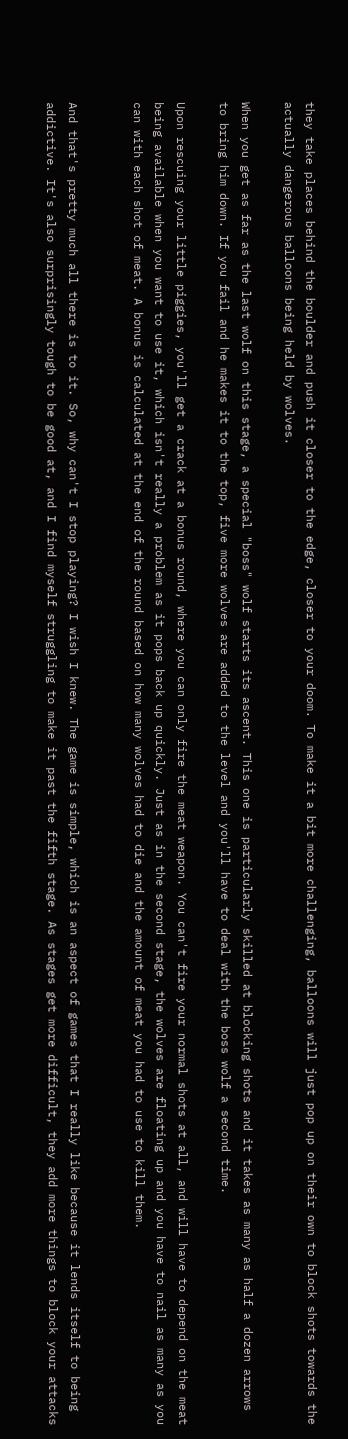they take places behind the boulder and push it closer to the edge, closer to your doom. To make it a bit more challenging, balloons will just pop up on their own to block shots towards the actually dangerous balloons being held by wolves.

When you get as far as the last wolf on this stage, a special "boss" wolf starts its ascent. This one is particularly skilled at blocking shots and it takes as many as half a dozen arrows to bring him down. If you fail and he makes it to the top, five more wolves are added to the level and you'll have to deal with the boss wolf a second time.

Upon rescuing your little piggies, you'll get a crack at a bonus round, where you can only fire the meat weapon. You can't fire your normal shots at all, and will have to depend on the meat being available when you want to use it, which isn't really a problem as it pops back up quickly. Just as in the second stage, the wolves are floating up and you have to nail as many as you can with each shot of meat. A bonus is calculated at the end of the round based on how many wolves had to die and the amount of meat you had to use to kill them.


And that's pretty much all there is to it. So, why can't I stop playing? I wish I knew. The game is simple, which is an aspect of games that I really like because it lends itself to being addictive. It's also surprisingly tough to be good at, and I find myself struggling to make it past the fifth stage. As stages get more difficult, they add more things to block your attacks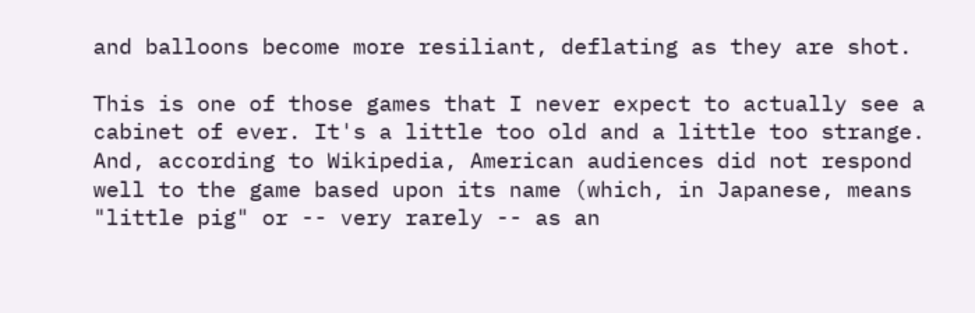and balloons become more resiliant, deflating as they are shot.

This is one of those games that I never expect to actually see a cabinet of ever. It's a little too old and a little too strange. And, according to Wikipedia, American audiences did not respond well to the game based upon its name (which, in Japanese, means "little pig" or -- very rarely -- as an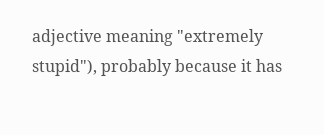adjective meaning "extremely stupid"), probably because it has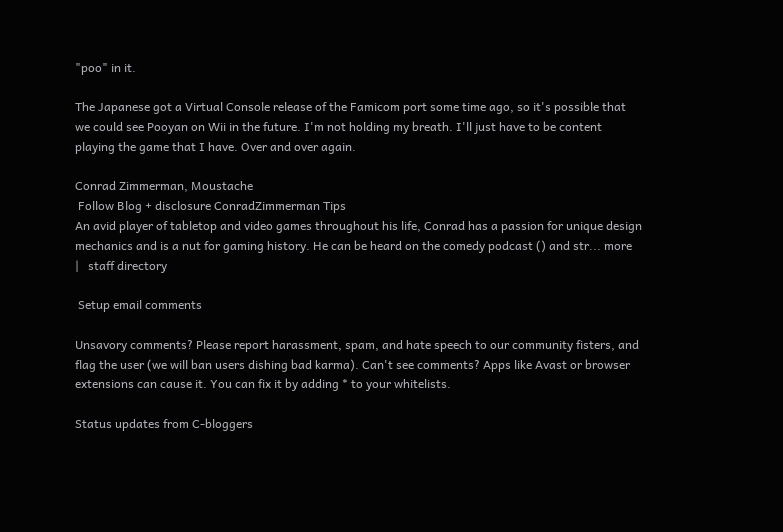"poo" in it.

The Japanese got a Virtual Console release of the Famicom port some time ago, so it's possible that we could see Pooyan on Wii in the future. I'm not holding my breath. I'll just have to be content playing the game that I have. Over and over again.

Conrad Zimmerman, Moustache
 Follow Blog + disclosure ConradZimmerman Tips
An avid player of tabletop and video games throughout his life, Conrad has a passion for unique design mechanics and is a nut for gaming history. He can be heard on the comedy podcast () and str... more   |   staff directory

 Setup email comments

Unsavory comments? Please report harassment, spam, and hate speech to our community fisters, and flag the user (we will ban users dishing bad karma). Can't see comments? Apps like Avast or browser extensions can cause it. You can fix it by adding * to your whitelists.

Status updates from C-bloggers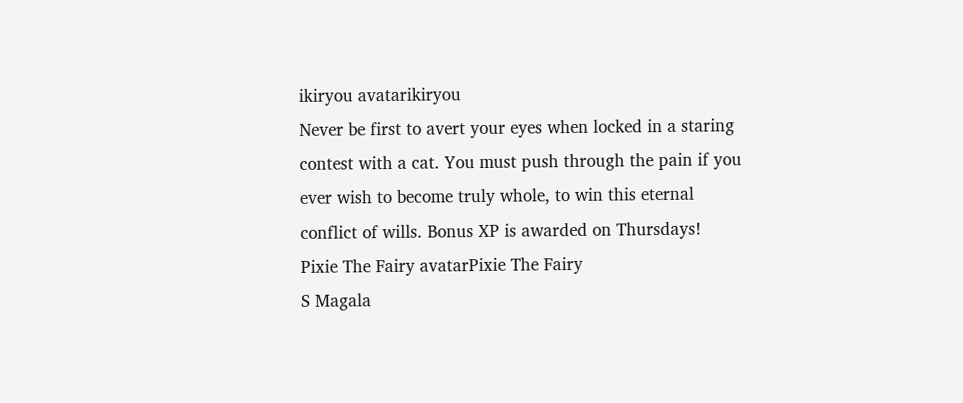ikiryou avatarikiryou
Never be first to avert your eyes when locked in a staring contest with a cat. You must push through the pain if you ever wish to become truly whole, to win this eternal conflict of wills. Bonus XP is awarded on Thursdays!
Pixie The Fairy avatarPixie The Fairy
S Magala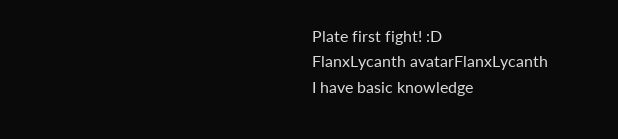Plate first fight! :D
FlanxLycanth avatarFlanxLycanth
I have basic knowledge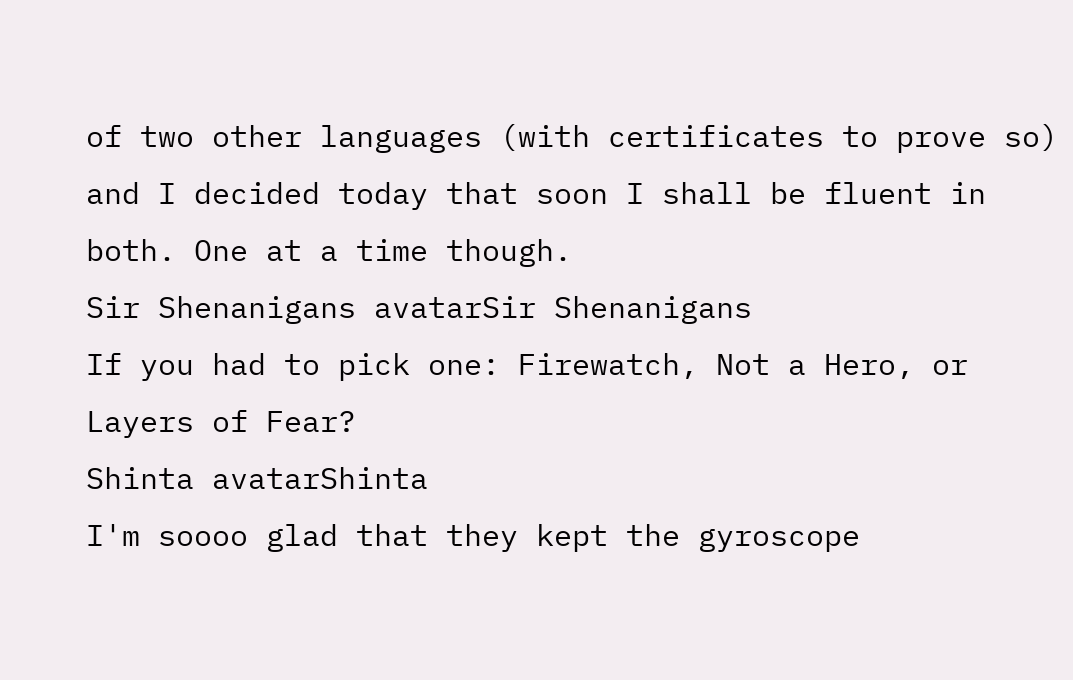of two other languages (with certificates to prove so) and I decided today that soon I shall be fluent in both. One at a time though.
Sir Shenanigans avatarSir Shenanigans
If you had to pick one: Firewatch, Not a Hero, or Layers of Fear?
Shinta avatarShinta
I'm soooo glad that they kept the gyroscope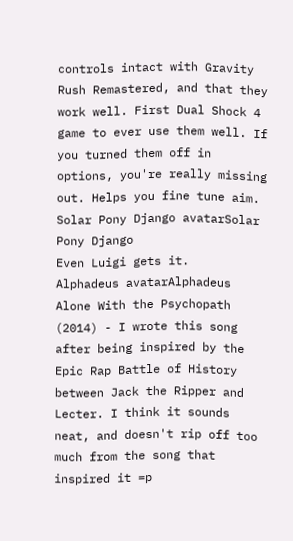controls intact with Gravity Rush Remastered, and that they work well. First Dual Shock 4 game to ever use them well. If you turned them off in options, you're really missing out. Helps you fine tune aim.
Solar Pony Django avatarSolar Pony Django
Even Luigi gets it.
Alphadeus avatarAlphadeus
Alone With the Psychopath (2014) - I wrote this song after being inspired by the Epic Rap Battle of History between Jack the Ripper and Lecter. I think it sounds neat, and doesn't rip off too much from the song that inspired it =p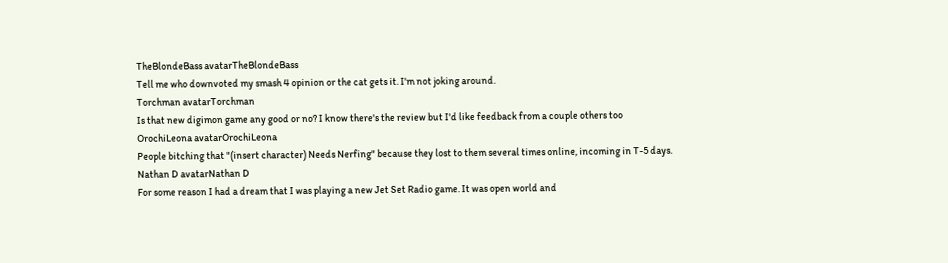TheBlondeBass avatarTheBlondeBass
Tell me who downvoted my smash 4 opinion or the cat gets it. I'm not joking around.
Torchman avatarTorchman
Is that new digimon game any good or no? I know there's the review but I'd like feedback from a couple others too
OrochiLeona avatarOrochiLeona
People bitching that "(insert character) Needs Nerfing" because they lost to them several times online, incoming in T-5 days.
Nathan D avatarNathan D
For some reason I had a dream that I was playing a new Jet Set Radio game. It was open world and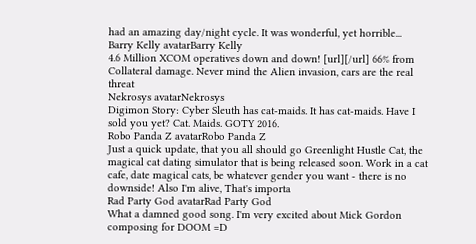had an amazing day/night cycle. It was wonderful, yet horrible...
Barry Kelly avatarBarry Kelly
4.6 Million XCOM operatives down and down! [url][/url] 66% from Collateral damage. Never mind the Alien invasion, cars are the real threat
Nekrosys avatarNekrosys
Digimon Story: Cyber Sleuth has cat-maids. It has cat-maids. Have I sold you yet? Cat. Maids. GOTY 2016.
Robo Panda Z avatarRobo Panda Z
Just a quick update, that you all should go Greenlight Hustle Cat, the magical cat dating simulator that is being released soon. Work in a cat cafe, date magical cats, be whatever gender you want - there is no downside! Also I'm alive, That's importa
Rad Party God avatarRad Party God
What a damned good song. I'm very excited about Mick Gordon composing for DOOM =D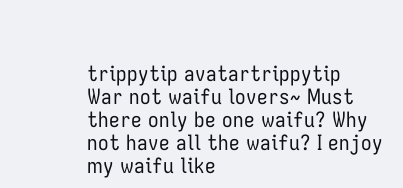trippytip avatartrippytip
War not waifu lovers~ Must there only be one waifu? Why not have all the waifu? I enjoy my waifu like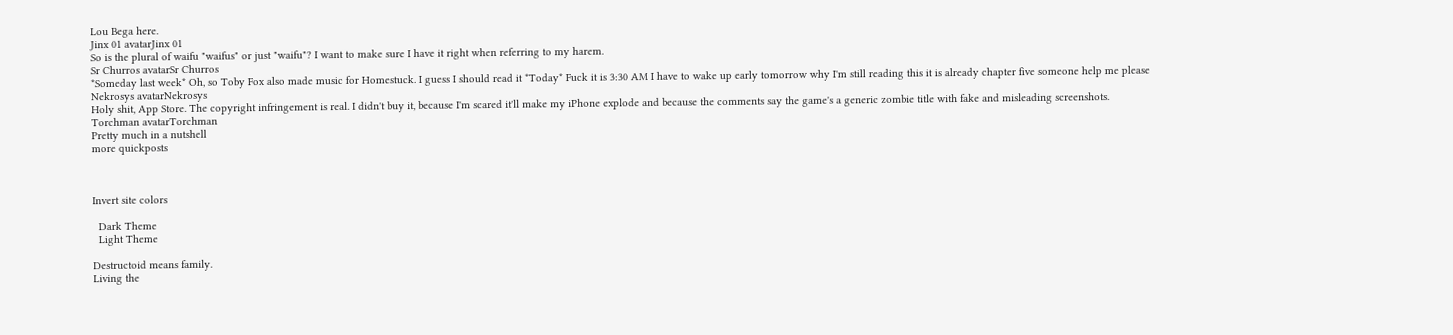Lou Bega here.
Jinx 01 avatarJinx 01
So is the plural of waifu "waifus" or just "waifu"? I want to make sure I have it right when referring to my harem.
Sr Churros avatarSr Churros
*Someday last week* Oh, so Toby Fox also made music for Homestuck. I guess I should read it *Today* Fuck it is 3:30 AM I have to wake up early tomorrow why I'm still reading this it is already chapter five someone help me please
Nekrosys avatarNekrosys
Holy shit, App Store. The copyright infringement is real. I didn't buy it, because I'm scared it'll make my iPhone explode and because the comments say the game's a generic zombie title with fake and misleading screenshots.
Torchman avatarTorchman
Pretty much in a nutshell
more quickposts



Invert site colors

  Dark Theme
  Light Theme

Destructoid means family.
Living the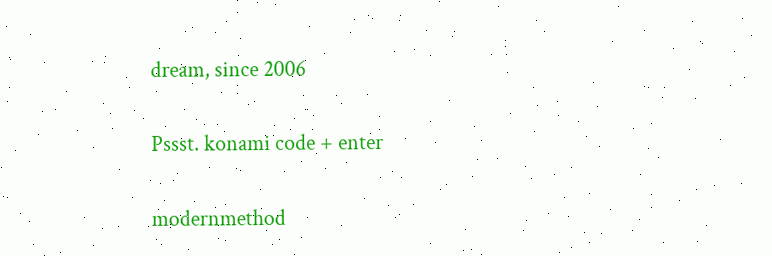dream, since 2006

Pssst. konami code + enter

modernmethod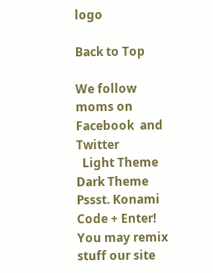logo

Back to Top

We follow moms on   Facebook  and   Twitter
  Light Theme      Dark Theme
Pssst. Konami Code + Enter!
You may remix stuff our site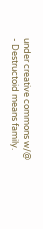under creative commons w/@
- Destructoid means family.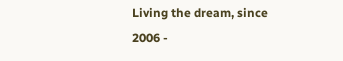Living the dream, since 2006 -